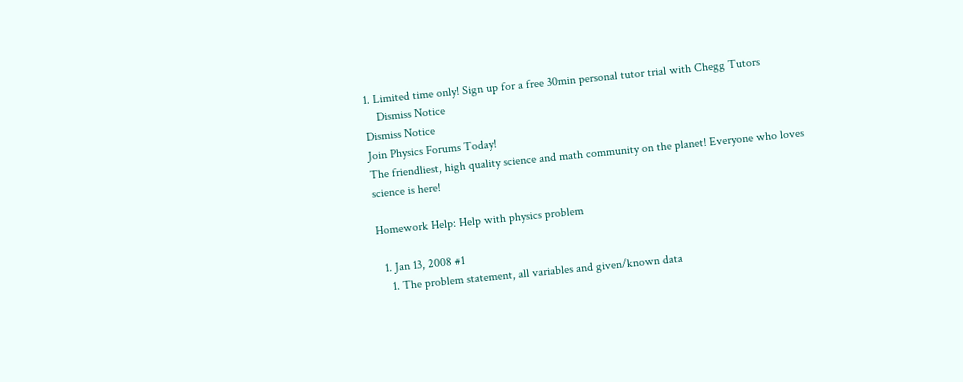1. Limited time only! Sign up for a free 30min personal tutor trial with Chegg Tutors
    Dismiss Notice
Dismiss Notice
Join Physics Forums Today!
The friendliest, high quality science and math community on the planet! Everyone who loves science is here!

Homework Help: Help with physics problem

  1. Jan 13, 2008 #1
    1. The problem statement, all variables and given/known data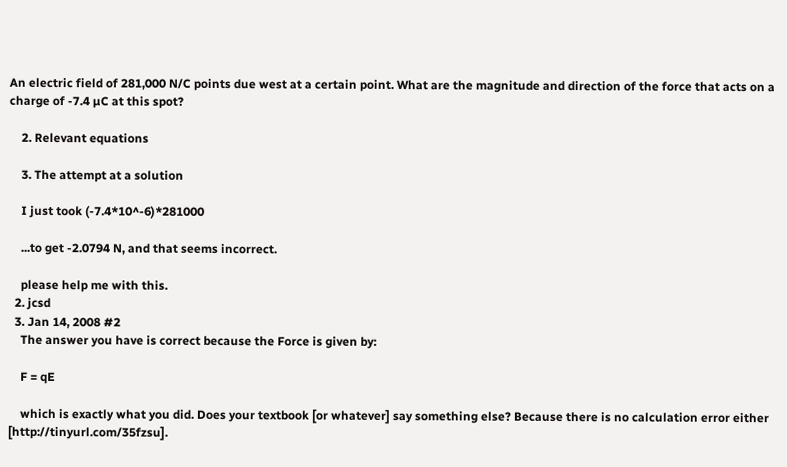An electric field of 281,000 N/C points due west at a certain point. What are the magnitude and direction of the force that acts on a charge of -7.4 µC at this spot?

    2. Relevant equations

    3. The attempt at a solution

    I just took (-7.4*10^-6)*281000

    ...to get -2.0794 N, and that seems incorrect.

    please help me with this.
  2. jcsd
  3. Jan 14, 2008 #2
    The answer you have is correct because the Force is given by:

    F = qE

    which is exactly what you did. Does your textbook [or whatever] say something else? Because there is no calculation error either [http://tinyurl.com/35fzsu].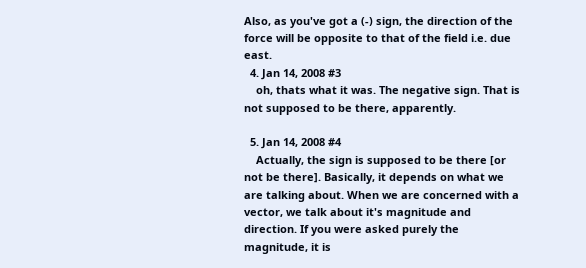Also, as you've got a (-) sign, the direction of the force will be opposite to that of the field i.e. due east.
  4. Jan 14, 2008 #3
    oh, thats what it was. The negative sign. That is not supposed to be there, apparently.

  5. Jan 14, 2008 #4
    Actually, the sign is supposed to be there [or not be there]. Basically, it depends on what we are talking about. When we are concerned with a vector, we talk about it's magnitude and direction. If you were asked purely the magnitude, it is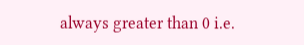always greater than 0 i.e.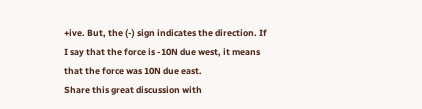+ive. But, the (-) sign indicates the direction. If I say that the force is -10N due west, it means that the force was 10N due east.
Share this great discussion with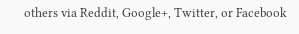others via Reddit, Google+, Twitter, or Facebook